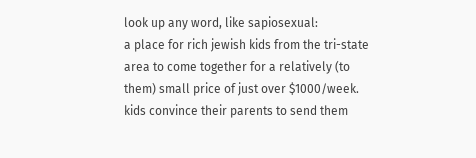look up any word, like sapiosexual:
a place for rich jewish kids from the tri-state area to come together for a relatively (to them) small price of just over $1000/week. kids convince their parents to send them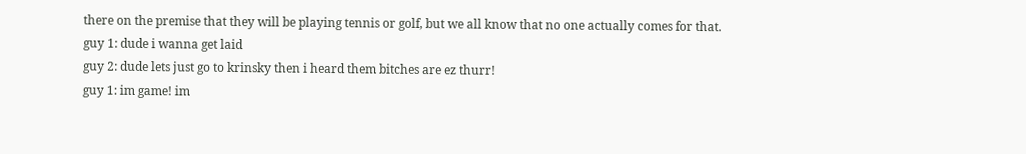there on the premise that they will be playing tennis or golf, but we all know that no one actually comes for that.
guy 1: dude i wanna get laid
guy 2: dude lets just go to krinsky then i heard them bitches are ez thurr!
guy 1: im game! im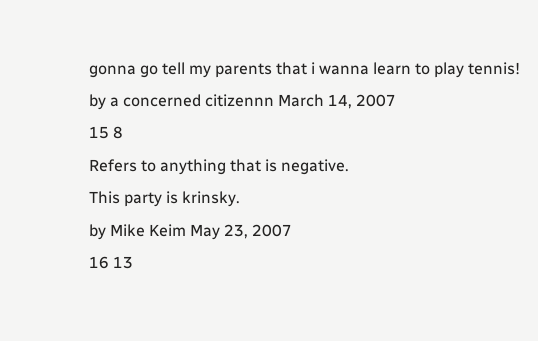gonna go tell my parents that i wanna learn to play tennis!
by a concerned citizennn March 14, 2007
15 8
Refers to anything that is negative.
This party is krinsky.
by Mike Keim May 23, 2007
16 13